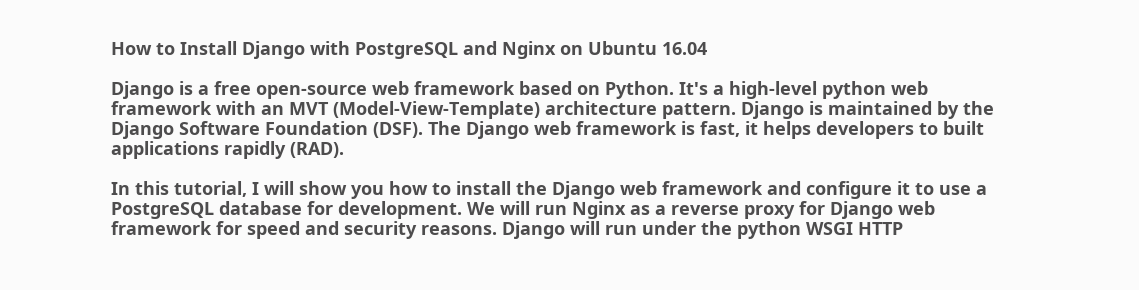How to Install Django with PostgreSQL and Nginx on Ubuntu 16.04

Django is a free open-source web framework based on Python. It's a high-level python web framework with an MVT (Model-View-Template) architecture pattern. Django is maintained by the Django Software Foundation (DSF). The Django web framework is fast, it helps developers to built applications rapidly (RAD).

In this tutorial, I will show you how to install the Django web framework and configure it to use a PostgreSQL database for development. We will run Nginx as a reverse proxy for Django web framework for speed and security reasons. Django will run under the python WSGI HTTP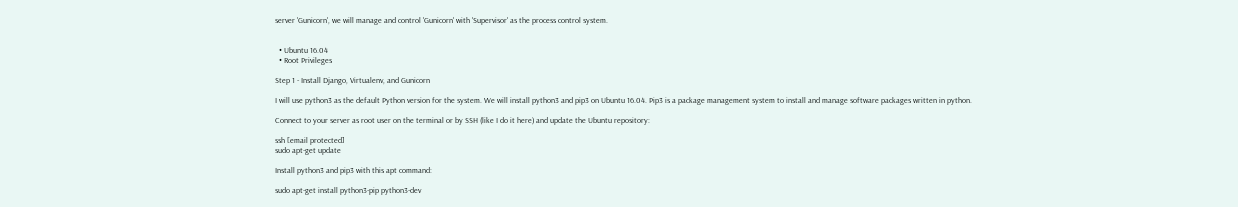server 'Gunicorn', we will manage and control 'Gunicorn' with 'Supervisor' as the process control system.


  • Ubuntu 16.04
  • Root Privileges

Step 1 - Install Django, Virtualenv, and Gunicorn

I will use python3 as the default Python version for the system. We will install python3 and pip3 on Ubuntu 16.04. Pip3 is a package management system to install and manage software packages written in python.

Connect to your server as root user on the terminal or by SSH (like I do it here) and update the Ubuntu repository:

ssh [email protected]
sudo apt-get update

Install python3 and pip3 with this apt command:

sudo apt-get install python3-pip python3-dev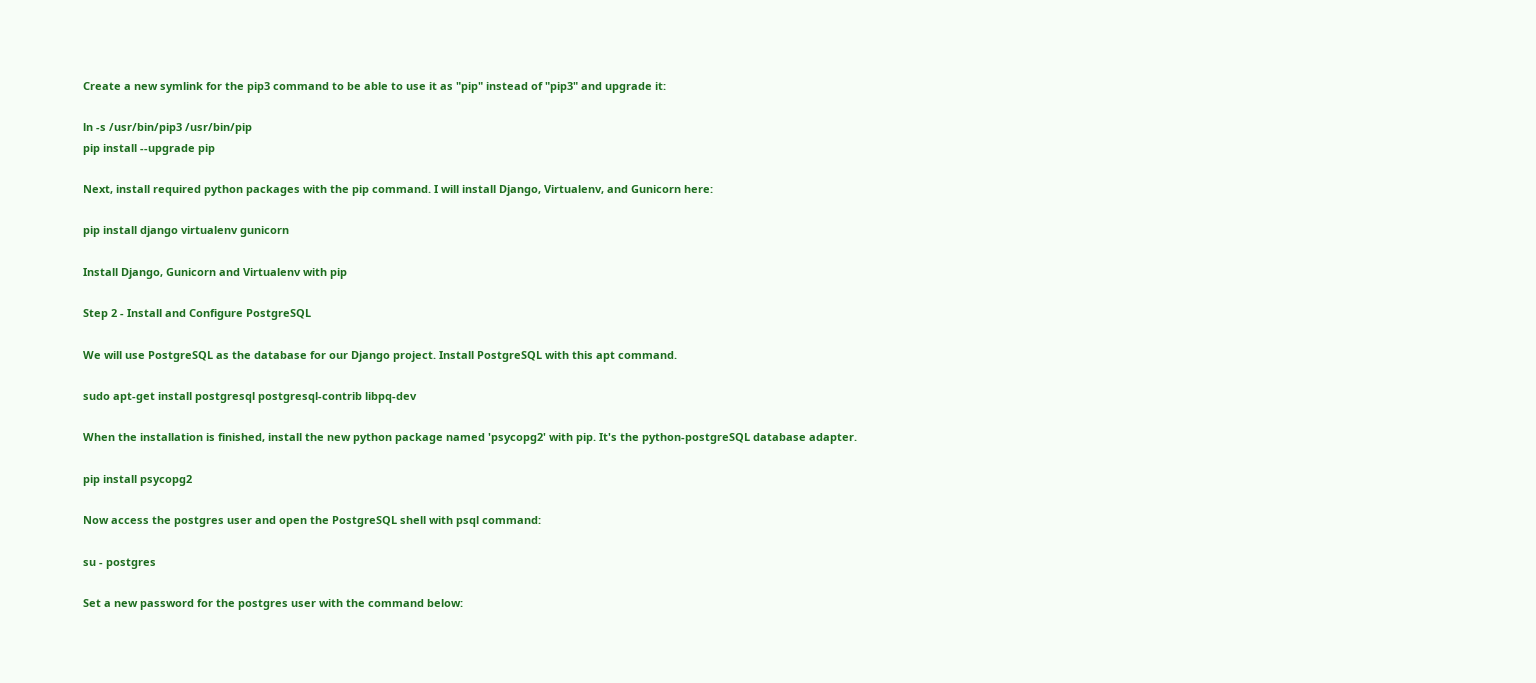Create a new symlink for the pip3 command to be able to use it as "pip" instead of "pip3" and upgrade it:

ln -s /usr/bin/pip3 /usr/bin/pip
pip install --upgrade pip

Next, install required python packages with the pip command. I will install Django, Virtualenv, and Gunicorn here:

pip install django virtualenv gunicorn

Install Django, Gunicorn and Virtualenv with pip

Step 2 - Install and Configure PostgreSQL

We will use PostgreSQL as the database for our Django project. Install PostgreSQL with this apt command.

sudo apt-get install postgresql postgresql-contrib libpq-dev

When the installation is finished, install the new python package named 'psycopg2' with pip. It's the python-postgreSQL database adapter.

pip install psycopg2

Now access the postgres user and open the PostgreSQL shell with psql command:

su - postgres

Set a new password for the postgres user with the command below: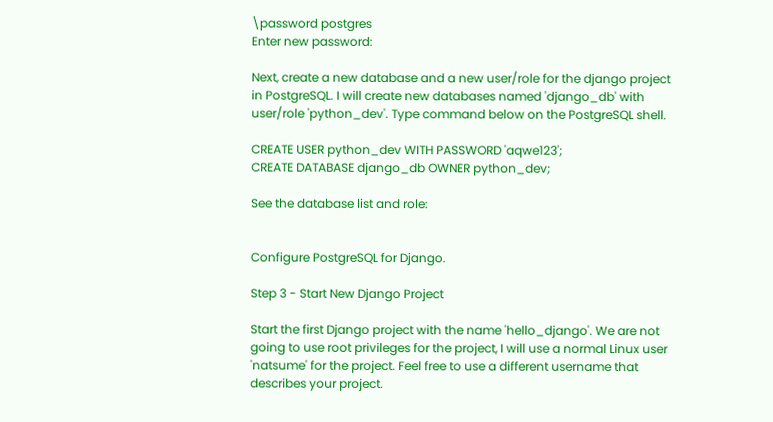\password postgres
Enter new password:

Next, create a new database and a new user/role for the django project in PostgreSQL. I will create new databases named 'django_db' with user/role 'python_dev'. Type command below on the PostgreSQL shell.

CREATE USER python_dev WITH PASSWORD 'aqwe123';
CREATE DATABASE django_db OWNER python_dev;

See the database list and role:


Configure PostgreSQL for Django.

Step 3 - Start New Django Project

Start the first Django project with the name 'hello_django'. We are not going to use root privileges for the project, I will use a normal Linux user 'natsume' for the project. Feel free to use a different username that describes your project.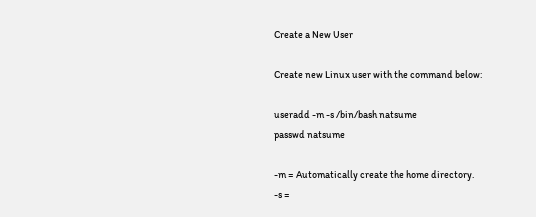Create a New User

Create new Linux user with the command below:

useradd -m -s /bin/bash natsume
passwd natsume

-m = Automatically create the home directory.
-s =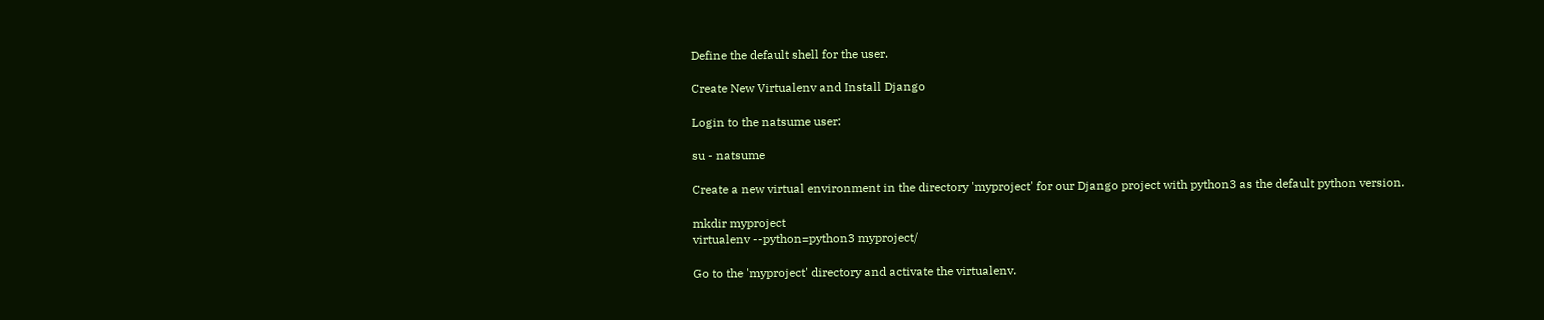Define the default shell for the user.

Create New Virtualenv and Install Django

Login to the natsume user:

su - natsume

Create a new virtual environment in the directory 'myproject' for our Django project with python3 as the default python version.

mkdir myproject
virtualenv --python=python3 myproject/

Go to the 'myproject' directory and activate the virtualenv.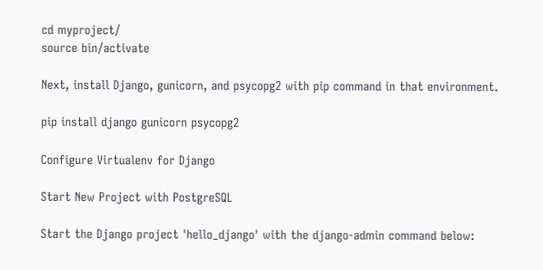cd myproject/
source bin/activate

Next, install Django, gunicorn, and psycopg2 with pip command in that environment.

pip install django gunicorn psycopg2

Configure Virtualenv for Django

Start New Project with PostgreSQL

Start the Django project 'hello_django' with the django-admin command below: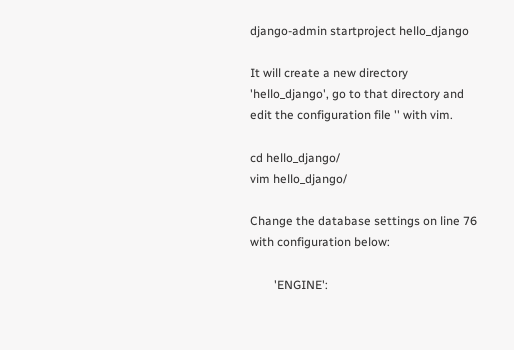django-admin startproject hello_django

It will create a new directory 'hello_django', go to that directory and edit the configuration file '' with vim.

cd hello_django/
vim hello_django/

Change the database settings on line 76 with configuration below:

        'ENGINE':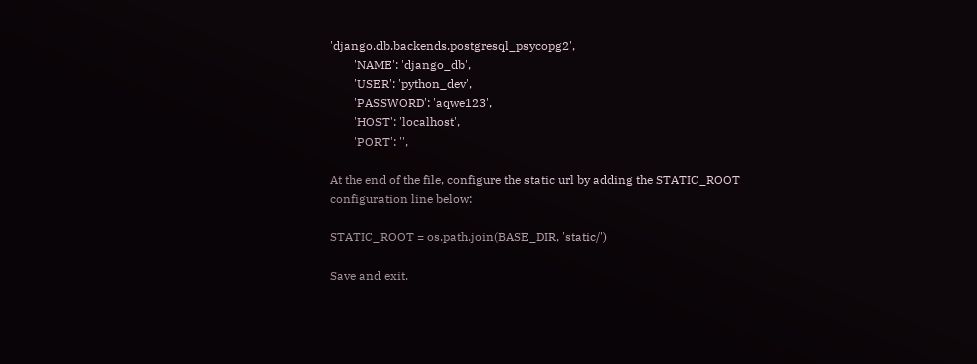'django.db.backends.postgresql_psycopg2',
        'NAME': 'django_db',
        'USER': 'python_dev',
        'PASSWORD': 'aqwe123',
        'HOST': 'localhost',
        'PORT': '',

At the end of the file, configure the static url by adding the STATIC_ROOT configuration line below:

STATIC_ROOT = os.path.join(BASE_DIR, 'static/')

Save and exit.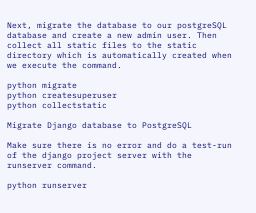Next, migrate the database to our postgreSQL database and create a new admin user. Then collect all static files to the static directory which is automatically created when we execute the command.

python migrate
python createsuperuser
python collectstatic

Migrate Django database to PostgreSQL

Make sure there is no error and do a test-run of the django project server with the runserver command.

python runserver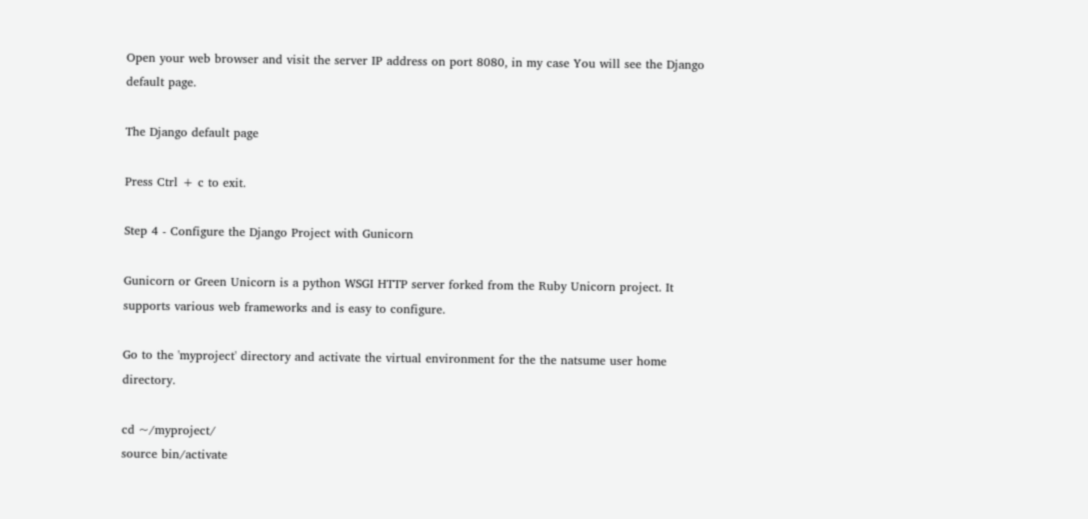Open your web browser and visit the server IP address on port 8080, in my case You will see the Django default page.

The Django default page

Press Ctrl + c to exit.

Step 4 - Configure the Django Project with Gunicorn

Gunicorn or Green Unicorn is a python WSGI HTTP server forked from the Ruby Unicorn project. It supports various web frameworks and is easy to configure.

Go to the 'myproject' directory and activate the virtual environment for the the natsume user home directory.

cd ~/myproject/
source bin/activate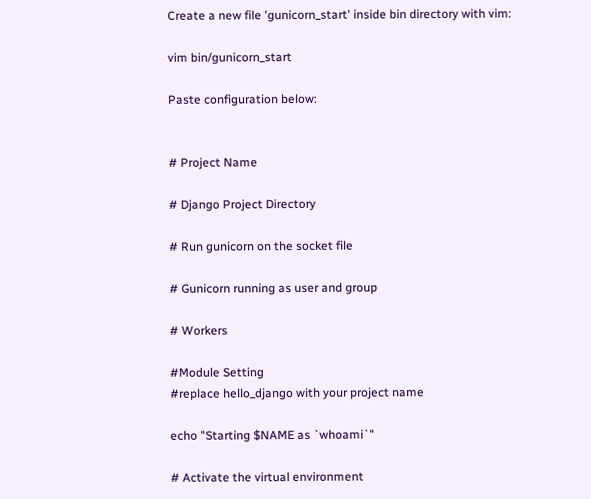Create a new file 'gunicorn_start' inside bin directory with vim:

vim bin/gunicorn_start

Paste configuration below:


# Project Name

# Django Project Directory

# Run gunicorn on the socket file

# Gunicorn running as user and group

# Workers

#Module Setting
#replace hello_django with your project name

echo "Starting $NAME as `whoami`"

# Activate the virtual environment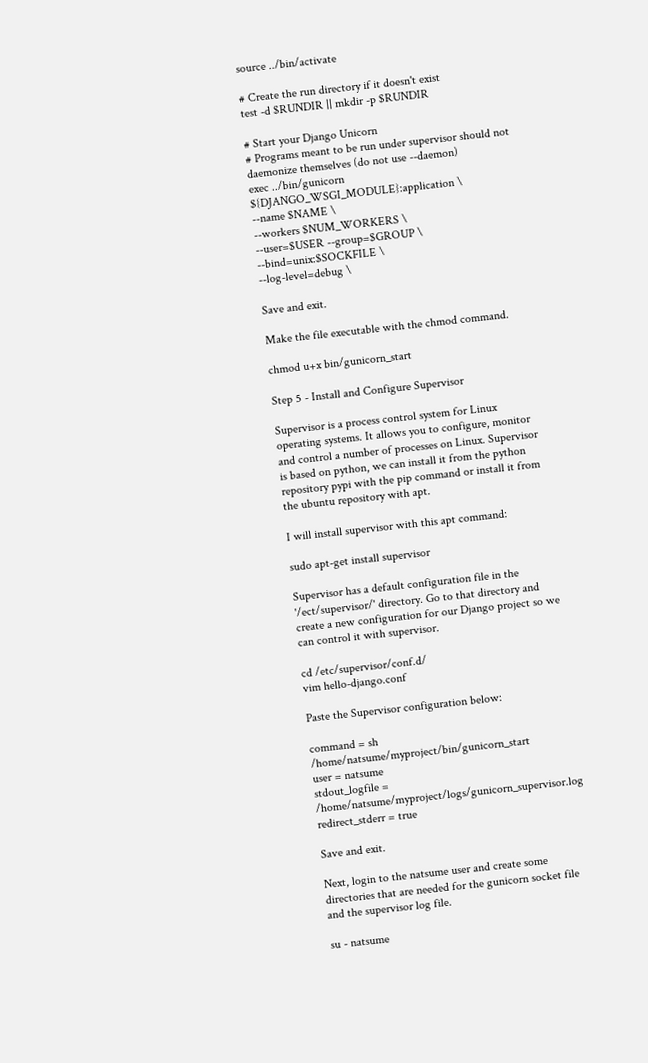source ../bin/activate

# Create the run directory if it doesn't exist
test -d $RUNDIR || mkdir -p $RUNDIR

# Start your Django Unicorn
# Programs meant to be run under supervisor should not daemonize themselves (do not use --daemon)
exec ../bin/gunicorn ${DJANGO_WSGI_MODULE}:application \
--name $NAME \
--workers $NUM_WORKERS \
--user=$USER --group=$GROUP \
--bind=unix:$SOCKFILE \
--log-level=debug \

Save and exit.

Make the file executable with the chmod command.

chmod u+x bin/gunicorn_start

Step 5 - Install and Configure Supervisor

Supervisor is a process control system for Linux operating systems. It allows you to configure, monitor and control a number of processes on Linux. Supervisor is based on python, we can install it from the python repository pypi with the pip command or install it from the ubuntu repository with apt.

I will install supervisor with this apt command:

sudo apt-get install supervisor

Supervisor has a default configuration file in the '/ect/supervisor/' directory. Go to that directory and create a new configuration for our Django project so we can control it with supervisor.

cd /etc/supervisor/conf.d/
vim hello-django.conf

Paste the Supervisor configuration below:

command = sh /home/natsume/myproject/bin/gunicorn_start
user = natsume
stdout_logfile = /home/natsume/myproject/logs/gunicorn_supervisor.log
redirect_stderr = true

Save and exit.

Next, login to the natsume user and create some directories that are needed for the gunicorn socket file and the supervisor log file.

su - natsume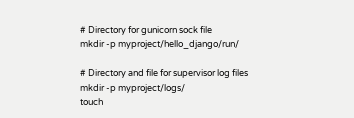# Directory for gunicorn sock file
mkdir -p myproject/hello_django/run/

# Directory and file for supervisor log files
mkdir -p myproject/logs/
touch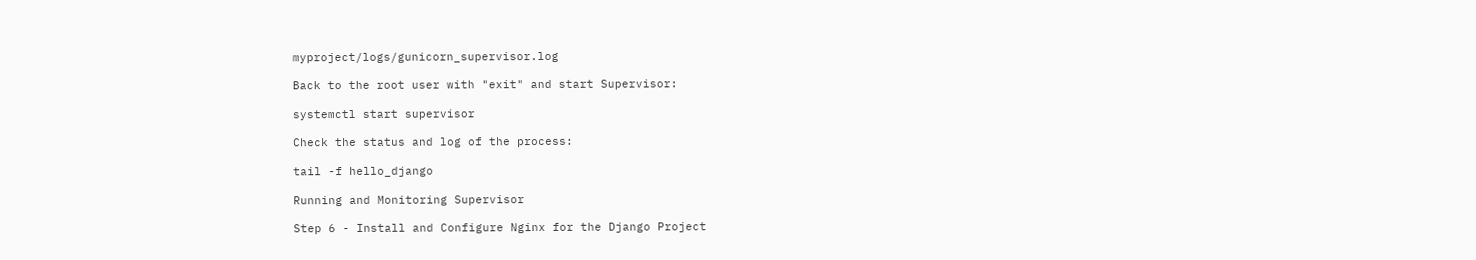myproject/logs/gunicorn_supervisor.log

Back to the root user with "exit" and start Supervisor:

systemctl start supervisor

Check the status and log of the process:

tail -f hello_django

Running and Monitoring Supervisor

Step 6 - Install and Configure Nginx for the Django Project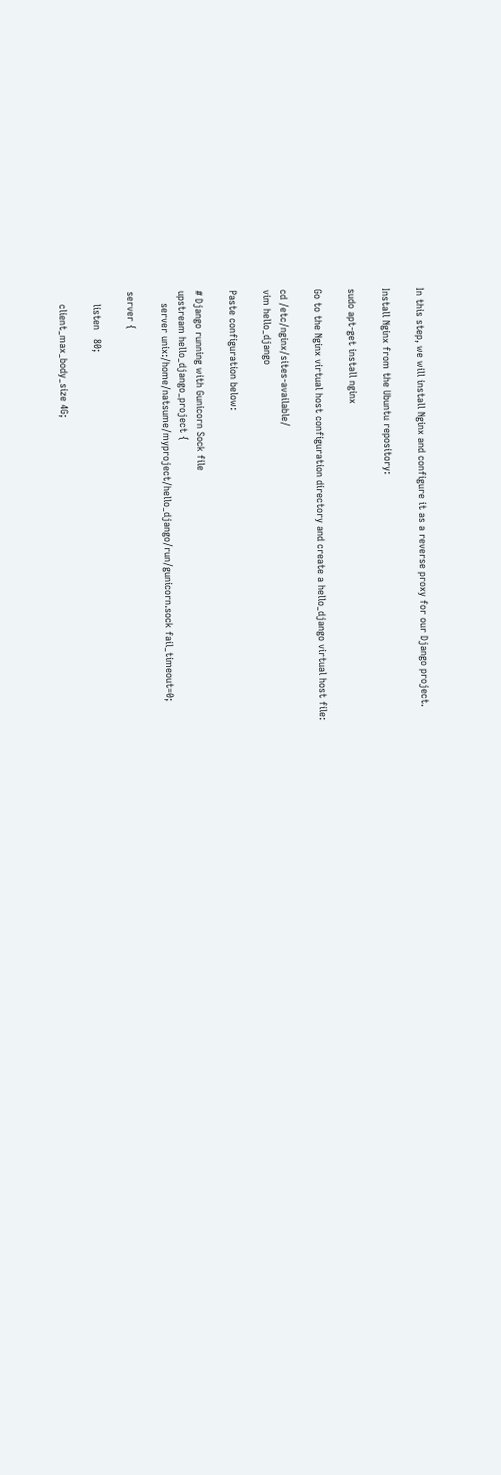In this step, we will install Nginx and configure it as a reverse proxy for our Django project.

Install Nginx from the Ubuntu repository:

sudo apt-get install nginx

Go to the Nginx virtual host configuration directory and create a hello_django virtual host file:

cd /etc/nginx/sites-available/
vim hello_django

Paste configuration below:

# Django running with Gunicorn Sock file
upstream hello_django_project {
    server unix:/home/natsume/myproject/hello_django/run/gunicorn.sock fail_timeout=0;

server {

    listen   80;

    client_max_body_size 4G;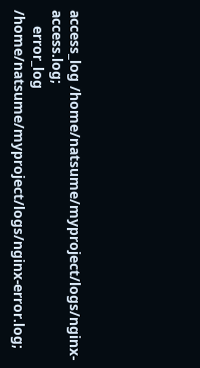access_log /home/natsume/myproject/logs/nginx-access.log;
    error_log /home/natsume/myproject/logs/nginx-error.log;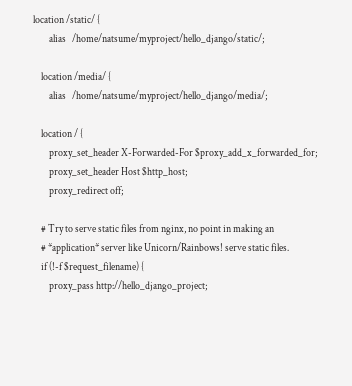location /static/ {
        alias   /home/natsume/myproject/hello_django/static/;

    location /media/ {
        alias   /home/natsume/myproject/hello_django/media/;

    location / {
        proxy_set_header X-Forwarded-For $proxy_add_x_forwarded_for;
        proxy_set_header Host $http_host;
        proxy_redirect off;

    # Try to serve static files from nginx, no point in making an
    # *application* server like Unicorn/Rainbows! serve static files.
    if (!-f $request_filename) {
        proxy_pass http://hello_django_project;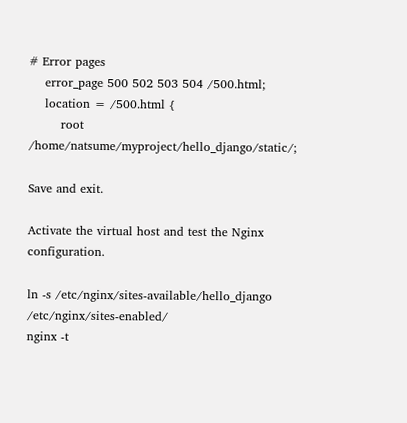# Error pages
    error_page 500 502 503 504 /500.html;
    location = /500.html {
        root /home/natsume/myproject/hello_django/static/;

Save and exit.

Activate the virtual host and test the Nginx configuration.

ln -s /etc/nginx/sites-available/hello_django /etc/nginx/sites-enabled/
nginx -t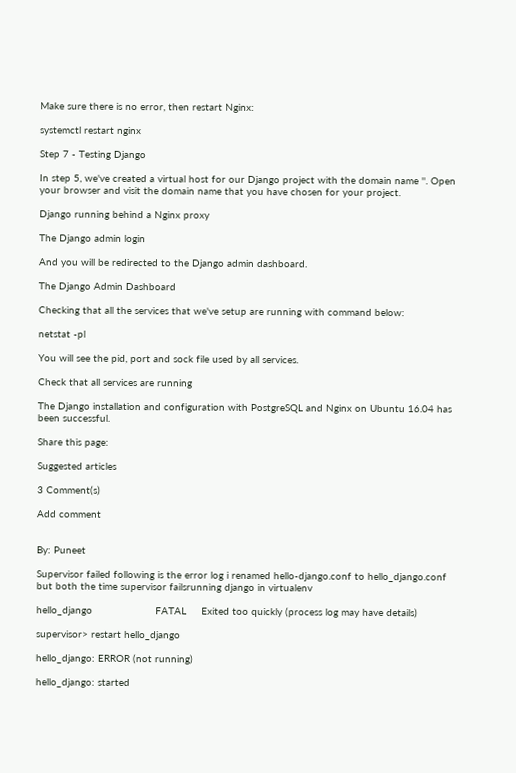Make sure there is no error, then restart Nginx:

systemctl restart nginx

Step 7 - Testing Django

In step 5, we've created a virtual host for our Django project with the domain name ''. Open your browser and visit the domain name that you have chosen for your project.

Django running behind a Nginx proxy

The Django admin login

And you will be redirected to the Django admin dashboard.

The Django Admin Dashboard

Checking that all the services that we've setup are running with command below:

netstat -pl

You will see the pid, port and sock file used by all services.

Check that all services are running

The Django installation and configuration with PostgreSQL and Nginx on Ubuntu 16.04 has been successful.

Share this page:

Suggested articles

3 Comment(s)

Add comment


By: Puneet

Supervisor failed following is the error log i renamed hello-django.conf to hello_django.conf but both the time supervisor failsrunning django in virtualenv

hello_django                     FATAL     Exited too quickly (process log may have details)

supervisor> restart hello_django

hello_django: ERROR (not running)

hello_django: started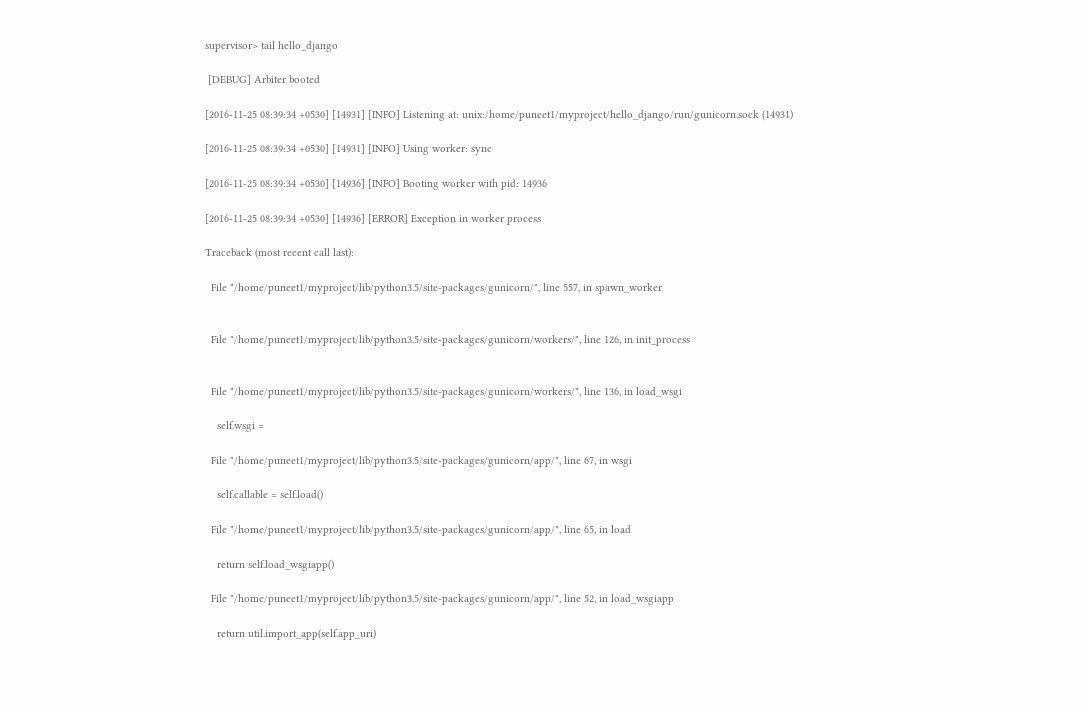supervisor> tail hello_django

 [DEBUG] Arbiter booted

[2016-11-25 08:39:34 +0530] [14931] [INFO] Listening at: unix:/home/puneet1/myproject/hello_django/run/gunicorn.sock (14931)

[2016-11-25 08:39:34 +0530] [14931] [INFO] Using worker: sync

[2016-11-25 08:39:34 +0530] [14936] [INFO] Booting worker with pid: 14936

[2016-11-25 08:39:34 +0530] [14936] [ERROR] Exception in worker process

Traceback (most recent call last):

  File "/home/puneet1/myproject/lib/python3.5/site-packages/gunicorn/", line 557, in spawn_worker


  File "/home/puneet1/myproject/lib/python3.5/site-packages/gunicorn/workers/", line 126, in init_process


  File "/home/puneet1/myproject/lib/python3.5/site-packages/gunicorn/workers/", line 136, in load_wsgi

    self.wsgi =

  File "/home/puneet1/myproject/lib/python3.5/site-packages/gunicorn/app/", line 67, in wsgi

    self.callable = self.load()

  File "/home/puneet1/myproject/lib/python3.5/site-packages/gunicorn/app/", line 65, in load

    return self.load_wsgiapp()

  File "/home/puneet1/myproject/lib/python3.5/site-packages/gunicorn/app/", line 52, in load_wsgiapp

    return util.import_app(self.app_uri)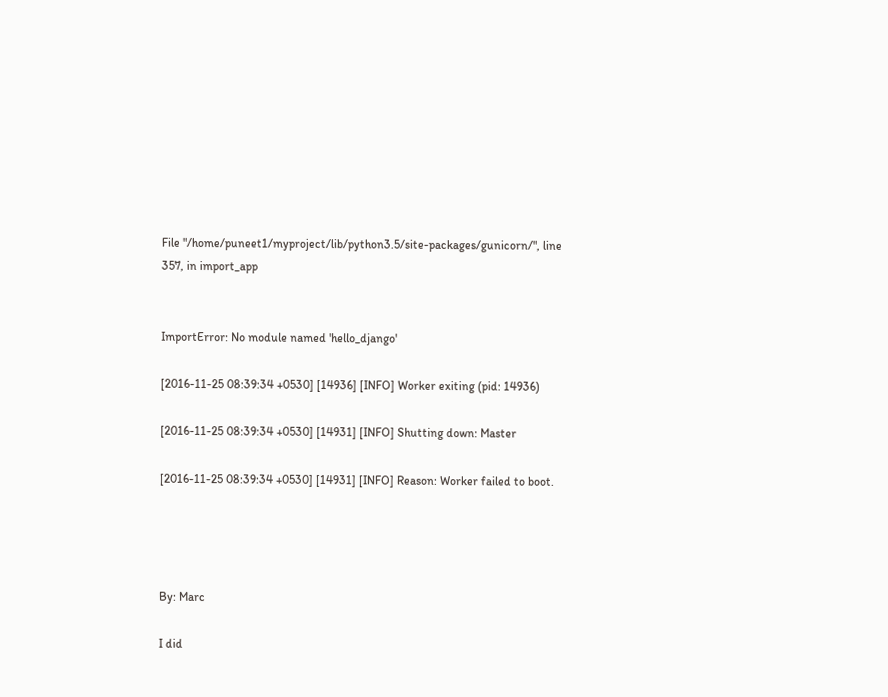File "/home/puneet1/myproject/lib/python3.5/site-packages/gunicorn/", line 357, in import_app


ImportError: No module named 'hello_django'

[2016-11-25 08:39:34 +0530] [14936] [INFO] Worker exiting (pid: 14936)

[2016-11-25 08:39:34 +0530] [14931] [INFO] Shutting down: Master

[2016-11-25 08:39:34 +0530] [14931] [INFO] Reason: Worker failed to boot.




By: Marc

I did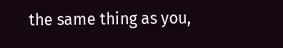the same thing as you,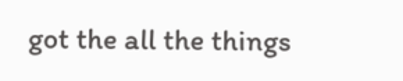got the all the things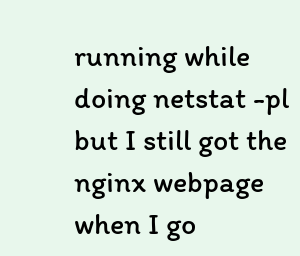running while doing netstat -pl but I still got the nginx webpage when I go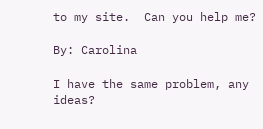to my site.  Can you help me?

By: Carolina

I have the same problem, any ideas?